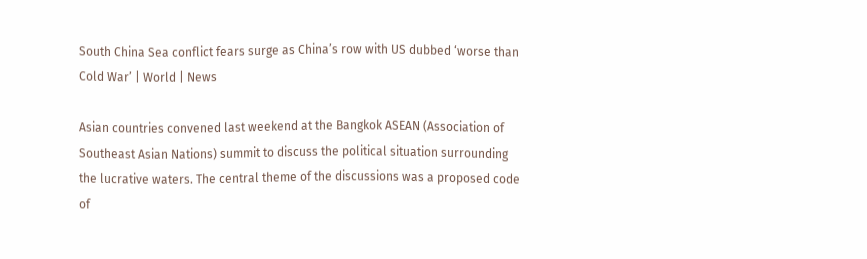South China Sea conflict fears surge as China’s row with US dubbed ‘worse than Cold War’ | World | News

Asian countries convened last weekend at the Bangkok ASEAN (Association of Southeast Asian Nations) summit to discuss the political situation surrounding the lucrative waters. The central theme of the discussions was a proposed code of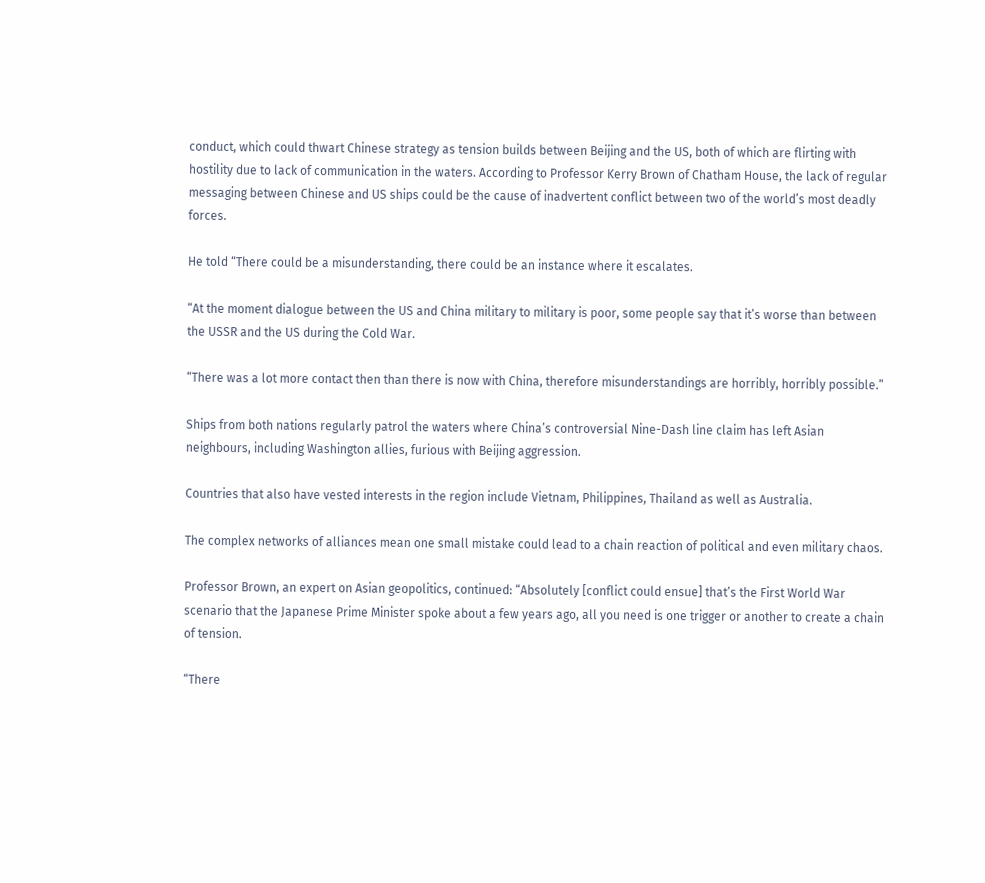conduct, which could thwart Chinese strategy as tension builds between Beijing and the US, both of which are flirting with hostility due to lack of communication in the waters. According to Professor Kerry Brown of Chatham House, the lack of regular messaging between Chinese and US ships could be the cause of inadvertent conflict between two of the world’s most deadly forces.

He told “There could be a misunderstanding, there could be an instance where it escalates.

“At the moment dialogue between the US and China military to military is poor, some people say that it’s worse than between the USSR and the US during the Cold War.

“There was a lot more contact then than there is now with China, therefore misunderstandings are horribly, horribly possible.”

Ships from both nations regularly patrol the waters where China’s controversial Nine-Dash line claim has left Asian neighbours, including Washington allies, furious with Beijing aggression.

Countries that also have vested interests in the region include Vietnam, Philippines, Thailand as well as Australia.

The complex networks of alliances mean one small mistake could lead to a chain reaction of political and even military chaos.

Professor Brown, an expert on Asian geopolitics, continued: “Absolutely [conflict could ensue] that’s the First World War scenario that the Japanese Prime Minister spoke about a few years ago, all you need is one trigger or another to create a chain of tension.

“There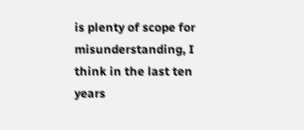is plenty of scope for misunderstanding, I think in the last ten years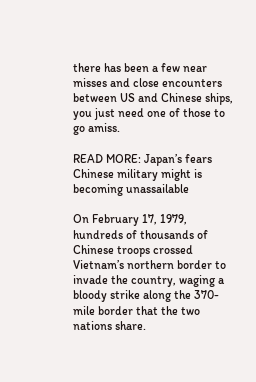there has been a few near misses and close encounters between US and Chinese ships, you just need one of those to go amiss.

READ MORE: Japan’s fears Chinese military might is becoming unassailable

On February 17, 1979, hundreds of thousands of Chinese troops crossed Vietnam’s northern border to invade the country, waging a bloody strike along the 370-mile border that the two nations share.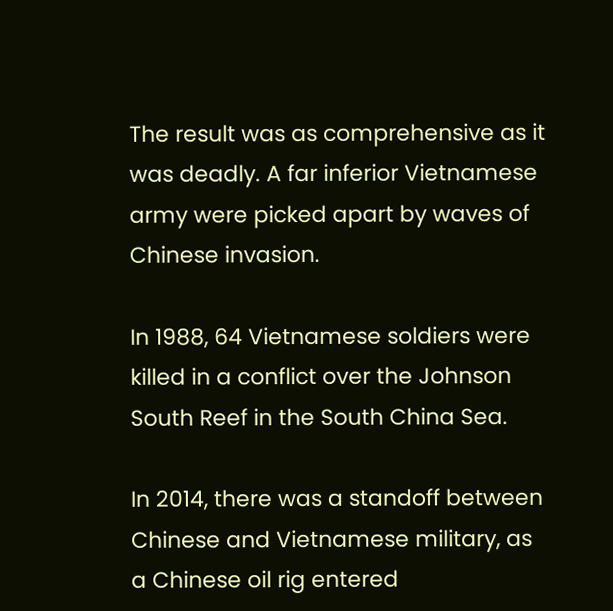The result was as comprehensive as it was deadly. A far inferior Vietnamese army were picked apart by waves of Chinese invasion.

In 1988, 64 Vietnamese soldiers were killed in a conflict over the Johnson South Reef in the South China Sea.

In 2014, there was a standoff between Chinese and Vietnamese military, as a Chinese oil rig entered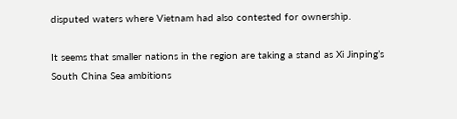disputed waters where Vietnam had also contested for ownership.

It seems that smaller nations in the region are taking a stand as Xi Jinping’s South China Sea ambitions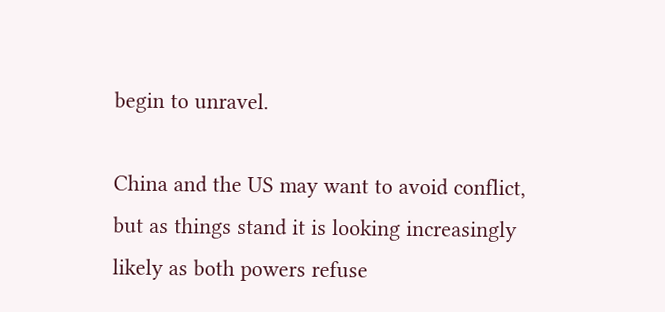begin to unravel.

China and the US may want to avoid conflict, but as things stand it is looking increasingly likely as both powers refuse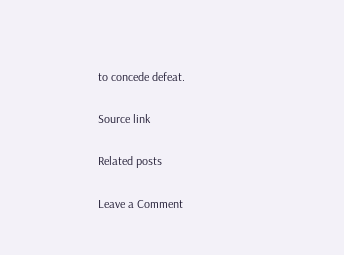to concede defeat.

Source link

Related posts

Leave a Comment